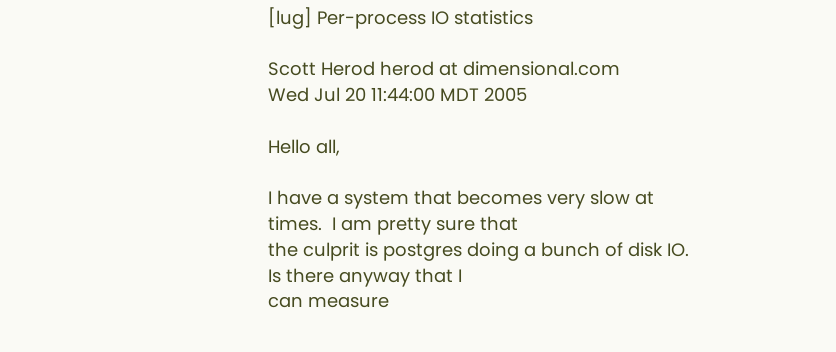[lug] Per-process IO statistics

Scott Herod herod at dimensional.com
Wed Jul 20 11:44:00 MDT 2005

Hello all,

I have a system that becomes very slow at times.  I am pretty sure that
the culprit is postgres doing a bunch of disk IO.  Is there anyway that I
can measure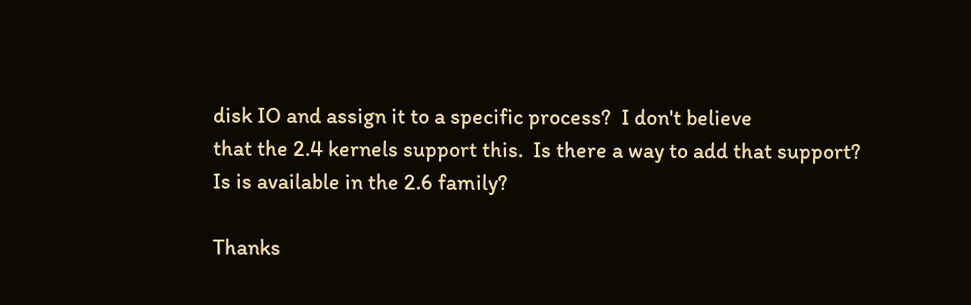disk IO and assign it to a specific process?  I don't believe
that the 2.4 kernels support this.  Is there a way to add that support?
Is is available in the 2.6 family?

Thanks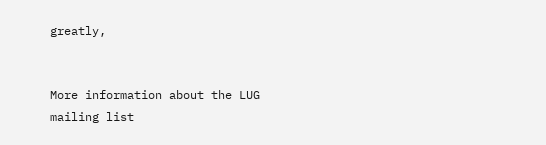greatly,


More information about the LUG mailing list